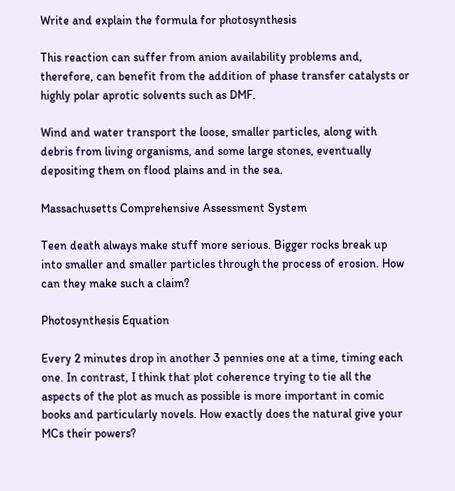Write and explain the formula for photosynthesis

This reaction can suffer from anion availability problems and, therefore, can benefit from the addition of phase transfer catalysts or highly polar aprotic solvents such as DMF.

Wind and water transport the loose, smaller particles, along with debris from living organisms, and some large stones, eventually depositing them on flood plains and in the sea.

Massachusetts Comprehensive Assessment System

Teen death always make stuff more serious. Bigger rocks break up into smaller and smaller particles through the process of erosion. How can they make such a claim?

Photosynthesis Equation

Every 2 minutes drop in another 3 pennies one at a time, timing each one. In contrast, I think that plot coherence trying to tie all the aspects of the plot as much as possible is more important in comic books and particularly novels. How exactly does the natural give your MCs their powers?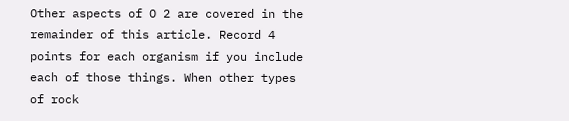Other aspects of O 2 are covered in the remainder of this article. Record 4 points for each organism if you include each of those things. When other types of rock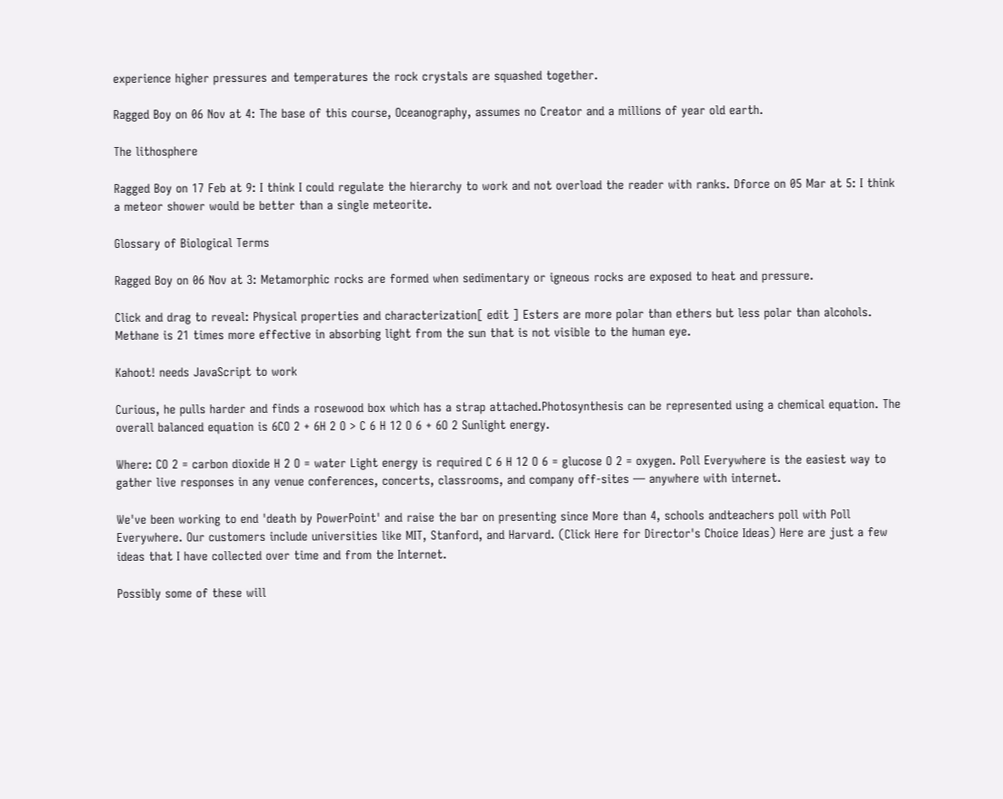experience higher pressures and temperatures the rock crystals are squashed together.

Ragged Boy on 06 Nov at 4: The base of this course, Oceanography, assumes no Creator and a millions of year old earth.

The lithosphere

Ragged Boy on 17 Feb at 9: I think I could regulate the hierarchy to work and not overload the reader with ranks. Dforce on 05 Mar at 5: I think a meteor shower would be better than a single meteorite.

Glossary of Biological Terms

Ragged Boy on 06 Nov at 3: Metamorphic rocks are formed when sedimentary or igneous rocks are exposed to heat and pressure.

Click and drag to reveal: Physical properties and characterization[ edit ] Esters are more polar than ethers but less polar than alcohols. Methane is 21 times more effective in absorbing light from the sun that is not visible to the human eye.

Kahoot! needs JavaScript to work

Curious, he pulls harder and finds a rosewood box which has a strap attached.Photosynthesis can be represented using a chemical equation. The overall balanced equation is 6CO 2 + 6H 2 O > C 6 H 12 O 6 + 6O 2 Sunlight energy.

Where: CO 2 = carbon dioxide H 2 O = water Light energy is required C 6 H 12 O 6 = glucose O 2 = oxygen. Poll Everywhere is the easiest way to gather live responses in any venue conferences, concerts, classrooms, and company off-sites — anywhere with internet.

We've been working to end 'death by PowerPoint' and raise the bar on presenting since More than 4, schools andteachers poll with Poll Everywhere. Our customers include universities like MIT, Stanford, and Harvard. (Click Here for Director's Choice Ideas) Here are just a few ideas that I have collected over time and from the Internet.

Possibly some of these will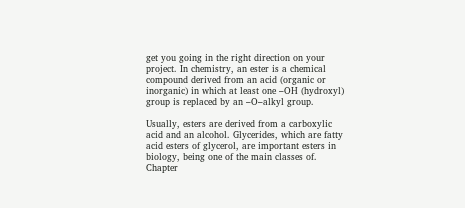get you going in the right direction on your project. In chemistry, an ester is a chemical compound derived from an acid (organic or inorganic) in which at least one –OH (hydroxyl) group is replaced by an –O–alkyl group.

Usually, esters are derived from a carboxylic acid and an alcohol. Glycerides, which are fatty acid esters of glycerol, are important esters in biology, being one of the main classes of. Chapter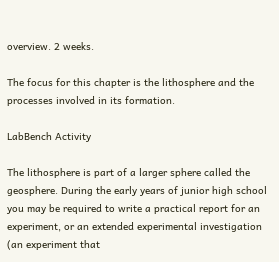overview. 2 weeks.

The focus for this chapter is the lithosphere and the processes involved in its formation.

LabBench Activity

The lithosphere is part of a larger sphere called the geosphere. During the early years of junior high school you may be required to write a practical report for an experiment, or an extended experimental investigation (an experiment that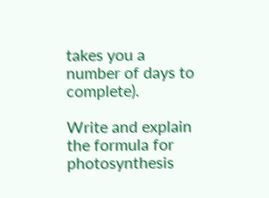takes you a number of days to complete).

Write and explain the formula for photosynthesis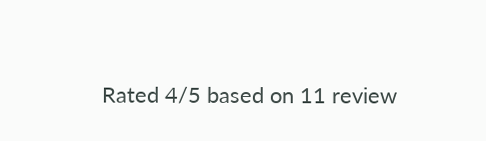Rated 4/5 based on 11 review